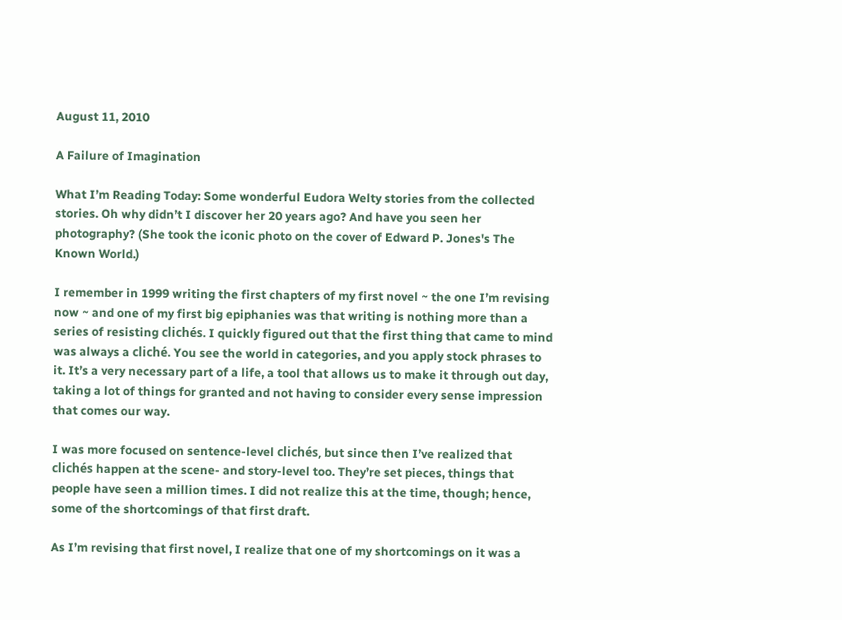August 11, 2010

A Failure of Imagination

What I’m Reading Today: Some wonderful Eudora Welty stories from the collected stories. Oh why didn’t I discover her 20 years ago? And have you seen her photography? (She took the iconic photo on the cover of Edward P. Jones's The Known World.)

I remember in 1999 writing the first chapters of my first novel ~ the one I’m revising now ~ and one of my first big epiphanies was that writing is nothing more than a series of resisting clichés. I quickly figured out that the first thing that came to mind was always a cliché. You see the world in categories, and you apply stock phrases to it. It’s a very necessary part of a life, a tool that allows us to make it through out day, taking a lot of things for granted and not having to consider every sense impression that comes our way.

I was more focused on sentence-level clichés, but since then I’ve realized that clichés happen at the scene- and story-level too. They’re set pieces, things that people have seen a million times. I did not realize this at the time, though; hence, some of the shortcomings of that first draft.

As I’m revising that first novel, I realize that one of my shortcomings on it was a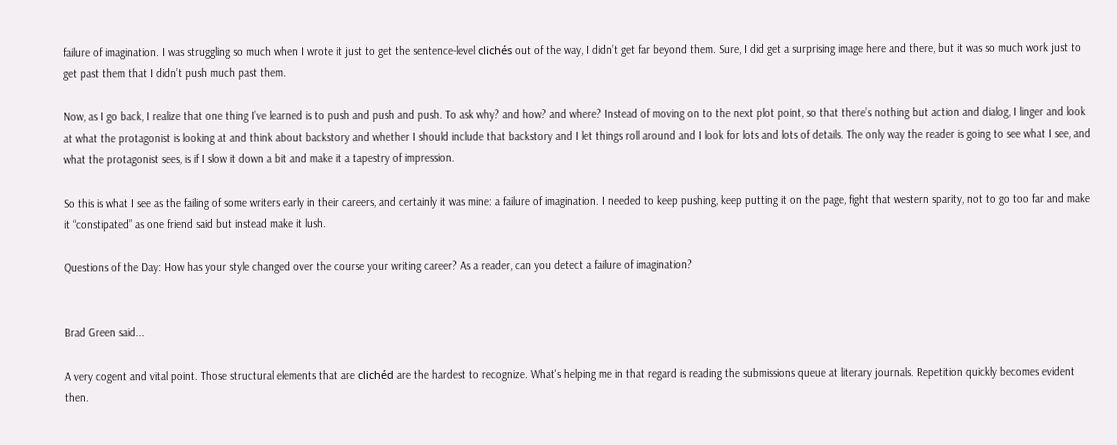failure of imagination. I was struggling so much when I wrote it just to get the sentence-level clichés out of the way, I didn’t get far beyond them. Sure, I did get a surprising image here and there, but it was so much work just to get past them that I didn’t push much past them.

Now, as I go back, I realize that one thing I’ve learned is to push and push and push. To ask why? and how? and where? Instead of moving on to the next plot point, so that there’s nothing but action and dialog, I linger and look at what the protagonist is looking at and think about backstory and whether I should include that backstory and I let things roll around and I look for lots and lots of details. The only way the reader is going to see what I see, and what the protagonist sees, is if I slow it down a bit and make it a tapestry of impression.

So this is what I see as the failing of some writers early in their careers, and certainly it was mine: a failure of imagination. I needed to keep pushing, keep putting it on the page, fight that western sparity, not to go too far and make it “constipated” as one friend said but instead make it lush.

Questions of the Day: How has your style changed over the course your writing career? As a reader, can you detect a failure of imagination?


Brad Green said...

A very cogent and vital point. Those structural elements that are clichéd are the hardest to recognize. What's helping me in that regard is reading the submissions queue at literary journals. Repetition quickly becomes evident then.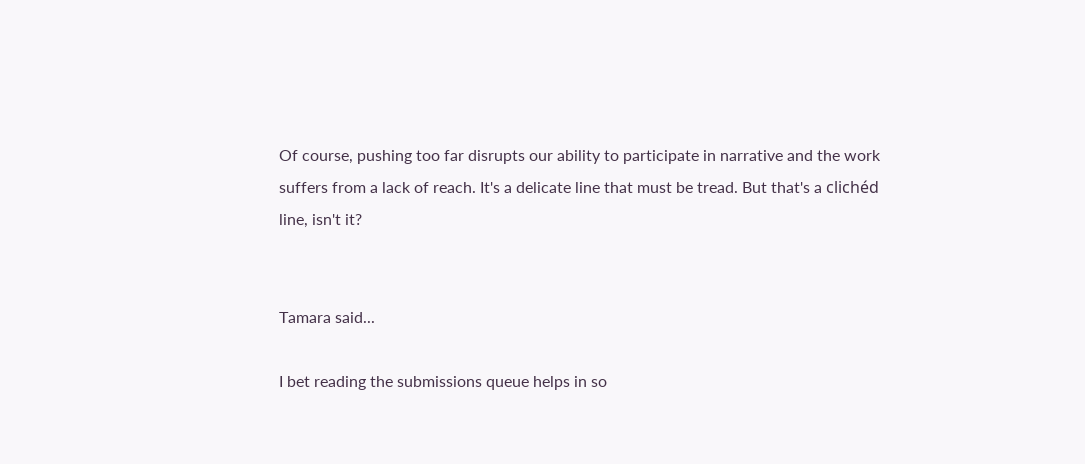Of course, pushing too far disrupts our ability to participate in narrative and the work suffers from a lack of reach. It's a delicate line that must be tread. But that's a clichéd line, isn't it?


Tamara said...

I bet reading the submissions queue helps in so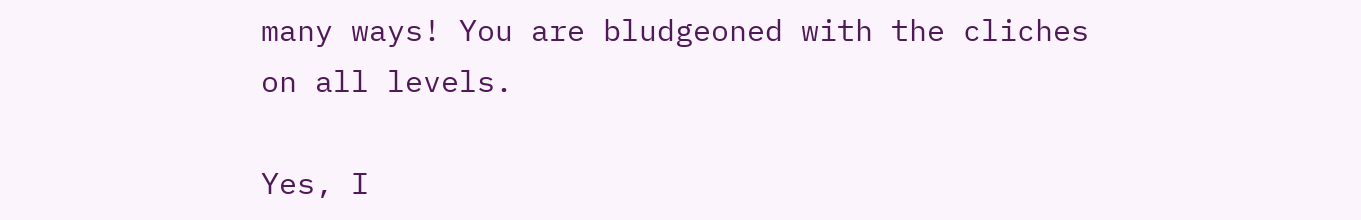many ways! You are bludgeoned with the cliches on all levels.

Yes, I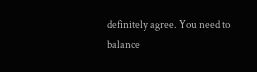definitely agree. You need to balance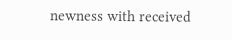newness with received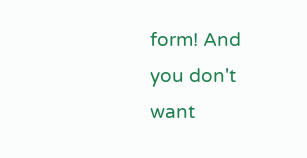form! And you don't want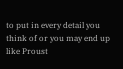to put in every detail you think of or you may end up like Proust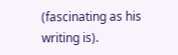(fascinating as his writing is).